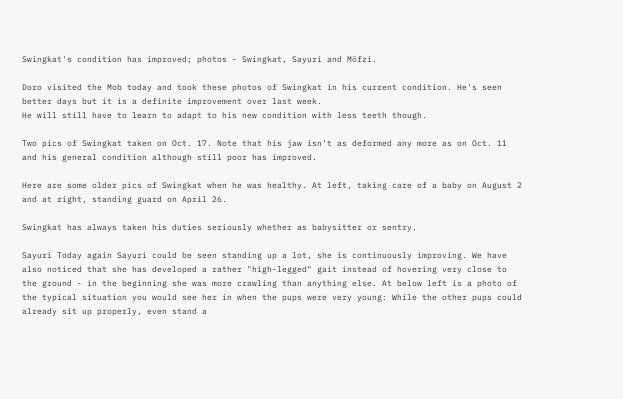Swingkat's condition has improved; photos - Swingkat, Sayuri and Möfzi.

Doro visited the Mob today and took these photos of Swingkat in his current condition. He's seen better days but it is a definite improvement over last week.
He will still have to learn to adapt to his new condition with less teeth though.

Two pics of Swingkat taken on Oct. 17. Note that his jaw isn't as deformed any more as on Oct. 11 and his general condition although still poor has improved.

Here are some older pics of Swingkat when he was healthy. At left, taking care of a baby on August 2 and at right, standing guard on April 26.

Swingkat has always taken his duties seriously whether as babysitter or sentry.

Sayuri Today again Sayuri could be seen standing up a lot, she is continuously improving. We have also noticed that she has developed a rather "high-legged" gait instead of hovering very close to the ground - in the beginning she was more crawling than anything else. At below left is a photo of the typical situation you would see her in when the pups were very young: While the other pups could already sit up properly, even stand a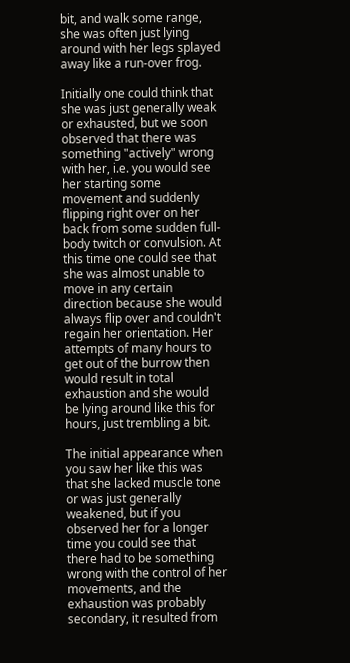bit, and walk some range, she was often just lying around with her legs splayed away like a run-over frog.

Initially one could think that she was just generally weak or exhausted, but we soon observed that there was something "actively" wrong with her, i.e. you would see her starting some movement and suddenly flipping right over on her back from some sudden full-body twitch or convulsion. At this time one could see that she was almost unable to move in any certain direction because she would always flip over and couldn't regain her orientation. Her attempts of many hours to get out of the burrow then would result in total exhaustion and she would be lying around like this for hours, just trembling a bit.

The initial appearance when you saw her like this was that she lacked muscle tone or was just generally weakened, but if you observed her for a longer time you could see that there had to be something wrong with the control of her movements, and the exhaustion was probably secondary, it resulted from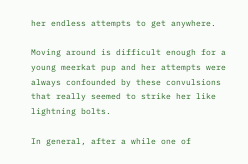her endless attempts to get anywhere.

Moving around is difficult enough for a young meerkat pup and her attempts were always confounded by these convulsions that really seemed to strike her like lightning bolts.

In general, after a while one of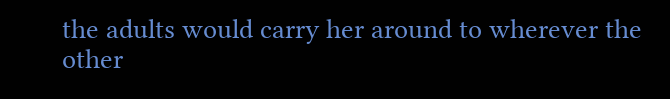the adults would carry her around to wherever the other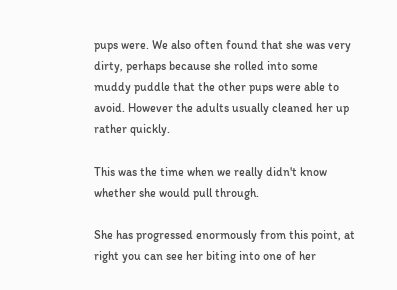pups were. We also often found that she was very dirty, perhaps because she rolled into some muddy puddle that the other pups were able to avoid. However the adults usually cleaned her up rather quickly.

This was the time when we really didn't know whether she would pull through.

She has progressed enormously from this point, at right you can see her biting into one of her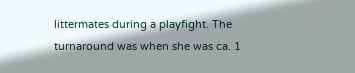littermates during a playfight. The turnaround was when she was ca. 1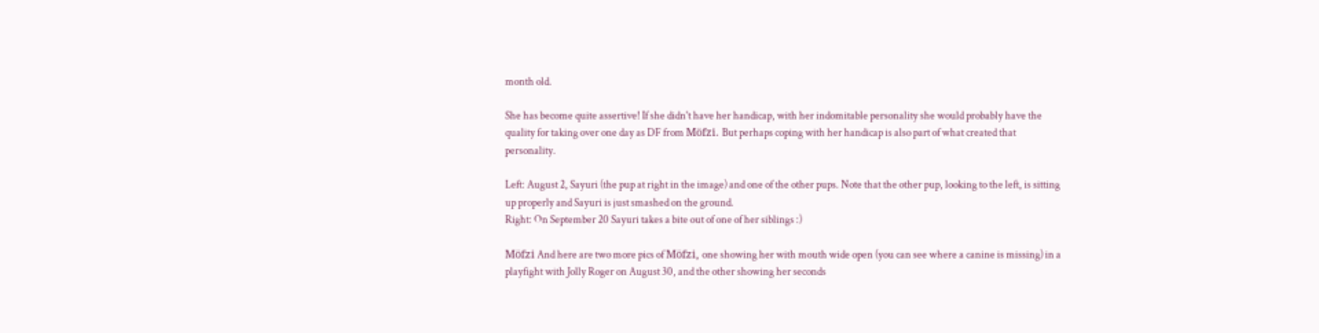month old.

She has become quite assertive! If she didn't have her handicap, with her indomitable personality she would probably have the quality for taking over one day as DF from Möfzi. But perhaps coping with her handicap is also part of what created that personality.

Left: August 2, Sayuri (the pup at right in the image) and one of the other pups. Note that the other pup, looking to the left, is sitting up properly and Sayuri is just smashed on the ground.
Right: On September 20 Sayuri takes a bite out of one of her siblings :)

Möfzi And here are two more pics of Möfzi, one showing her with mouth wide open (you can see where a canine is missing) in a playfight with Jolly Roger on August 30, and the other showing her seconds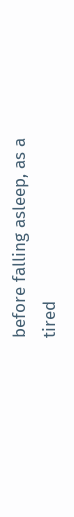before falling asleep, as a tired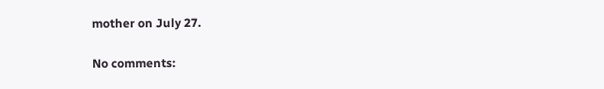mother on July 27.

No comments: